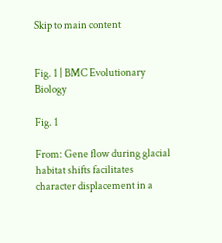Skip to main content


Fig. 1 | BMC Evolutionary Biology

Fig. 1

From: Gene flow during glacial habitat shifts facilitates character displacement in a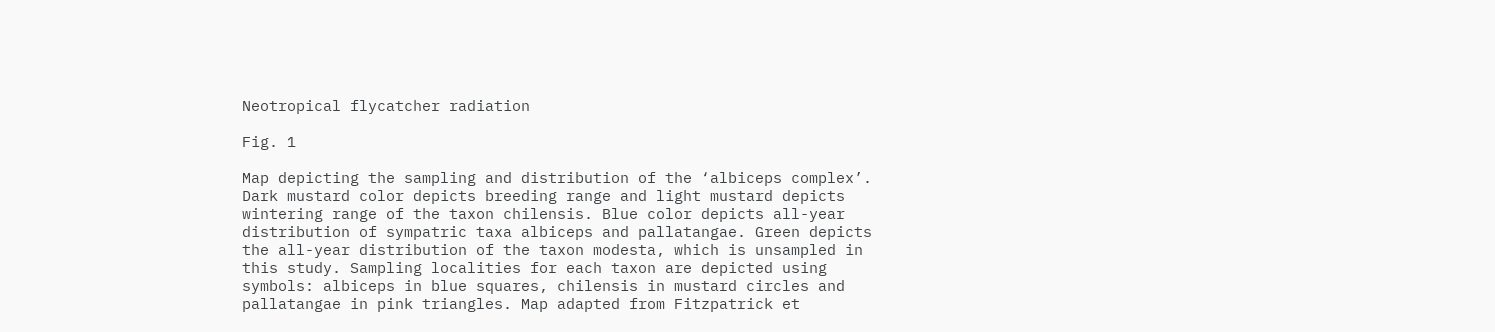Neotropical flycatcher radiation

Fig. 1

Map depicting the sampling and distribution of the ‘albiceps complex’. Dark mustard color depicts breeding range and light mustard depicts wintering range of the taxon chilensis. Blue color depicts all-year distribution of sympatric taxa albiceps and pallatangae. Green depicts the all-year distribution of the taxon modesta, which is unsampled in this study. Sampling localities for each taxon are depicted using symbols: albiceps in blue squares, chilensis in mustard circles and pallatangae in pink triangles. Map adapted from Fitzpatrick et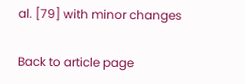al. [79] with minor changes

Back to article page